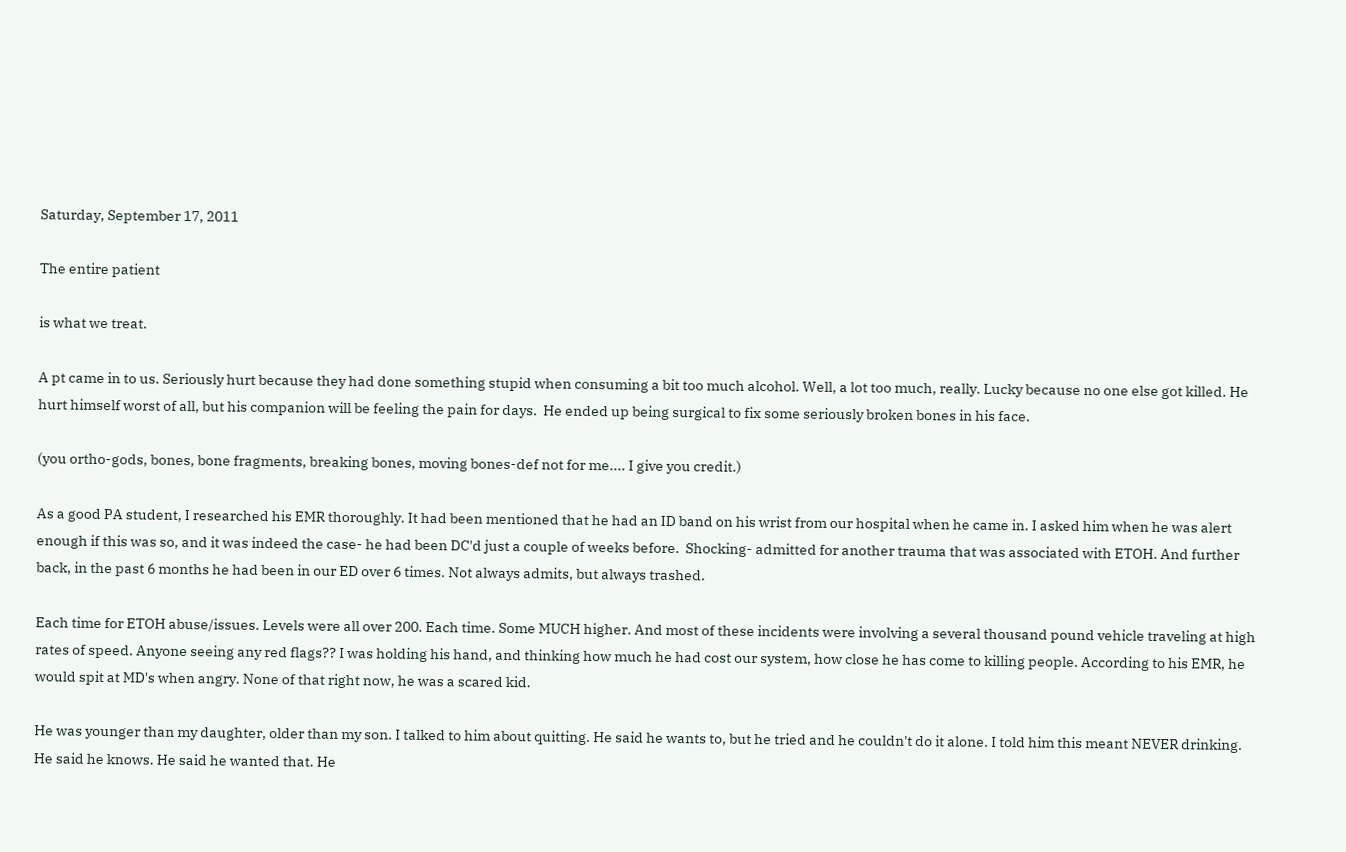Saturday, September 17, 2011

The entire patient

is what we treat.

A pt came in to us. Seriously hurt because they had done something stupid when consuming a bit too much alcohol. Well, a lot too much, really. Lucky because no one else got killed. He hurt himself worst of all, but his companion will be feeling the pain for days.  He ended up being surgical to fix some seriously broken bones in his face.

(you ortho-gods, bones, bone fragments, breaking bones, moving bones-def not for me.... I give you credit.)

As a good PA student, I researched his EMR thoroughly. It had been mentioned that he had an ID band on his wrist from our hospital when he came in. I asked him when he was alert enough if this was so, and it was indeed the case- he had been DC'd just a couple of weeks before.  Shocking- admitted for another trauma that was associated with ETOH. And further back, in the past 6 months he had been in our ED over 6 times. Not always admits, but always trashed.

Each time for ETOH abuse/issues. Levels were all over 200. Each time. Some MUCH higher. And most of these incidents were involving a several thousand pound vehicle traveling at high rates of speed. Anyone seeing any red flags?? I was holding his hand, and thinking how much he had cost our system, how close he has come to killing people. According to his EMR, he would spit at MD's when angry. None of that right now, he was a scared kid.

He was younger than my daughter, older than my son. I talked to him about quitting. He said he wants to, but he tried and he couldn't do it alone. I told him this meant NEVER drinking. He said he knows. He said he wanted that. He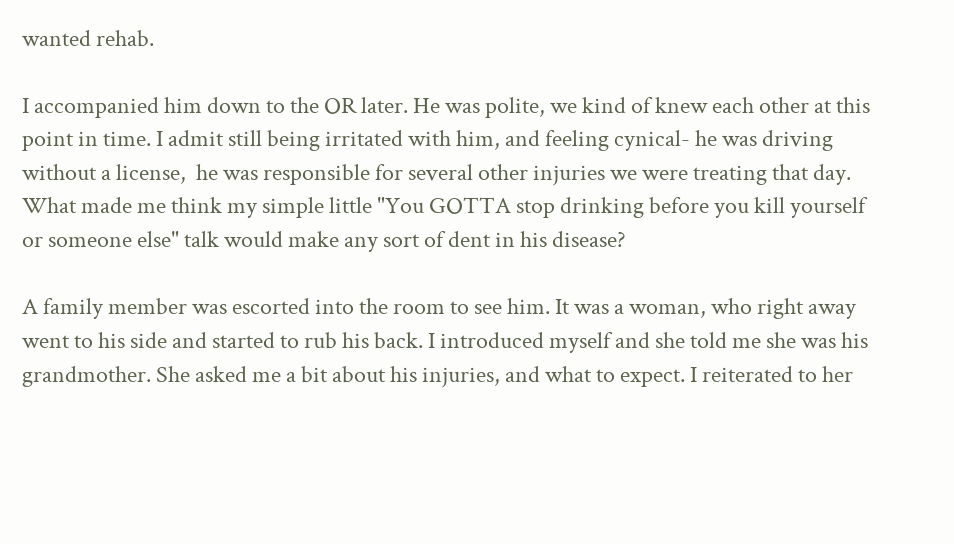wanted rehab.

I accompanied him down to the OR later. He was polite, we kind of knew each other at this point in time. I admit still being irritated with him, and feeling cynical- he was driving without a license,  he was responsible for several other injuries we were treating that day.  What made me think my simple little "You GOTTA stop drinking before you kill yourself or someone else" talk would make any sort of dent in his disease?

A family member was escorted into the room to see him. It was a woman, who right away went to his side and started to rub his back. I introduced myself and she told me she was his grandmother. She asked me a bit about his injuries, and what to expect. I reiterated to her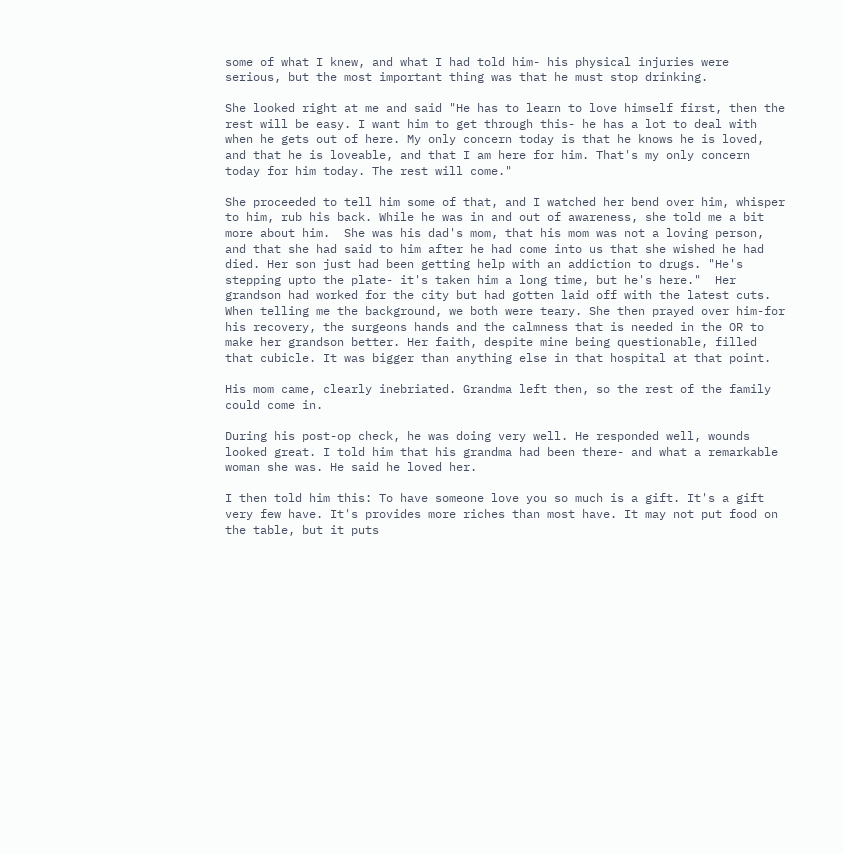some of what I knew, and what I had told him- his physical injuries were serious, but the most important thing was that he must stop drinking.

She looked right at me and said "He has to learn to love himself first, then the rest will be easy. I want him to get through this- he has a lot to deal with when he gets out of here. My only concern today is that he knows he is loved, and that he is loveable, and that I am here for him. That's my only concern today for him today. The rest will come."

She proceeded to tell him some of that, and I watched her bend over him, whisper to him, rub his back. While he was in and out of awareness, she told me a bit more about him.  She was his dad's mom, that his mom was not a loving person, and that she had said to him after he had come into us that she wished he had died. Her son just had been getting help with an addiction to drugs. "He's stepping upto the plate- it's taken him a long time, but he's here."  Her grandson had worked for the city but had gotten laid off with the latest cuts. When telling me the background, we both were teary. She then prayed over him-for his recovery, the surgeons hands and the calmness that is needed in the OR to make her grandson better. Her faith, despite mine being questionable, filled that cubicle. It was bigger than anything else in that hospital at that point.

His mom came, clearly inebriated. Grandma left then, so the rest of the family could come in.

During his post-op check, he was doing very well. He responded well, wounds looked great. I told him that his grandma had been there- and what a remarkable woman she was. He said he loved her.

I then told him this: To have someone love you so much is a gift. It's a gift very few have. It's provides more riches than most have. It may not put food on the table, but it puts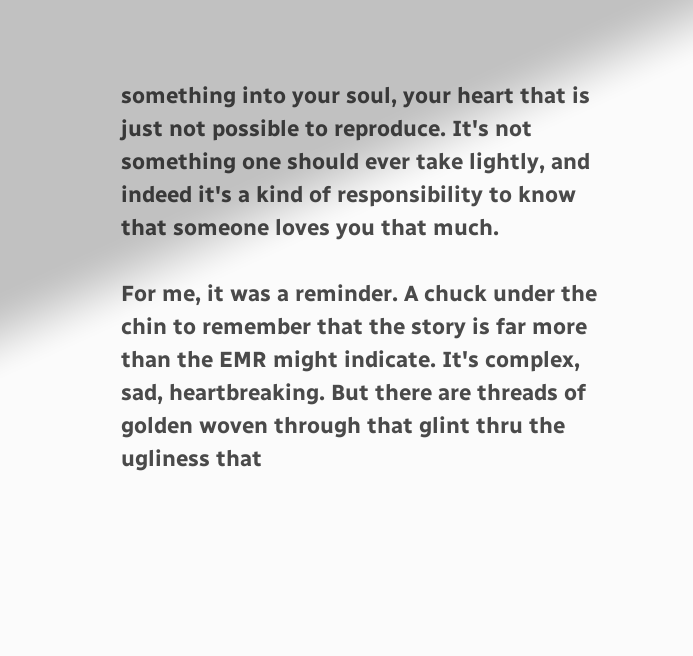something into your soul, your heart that is just not possible to reproduce. It's not something one should ever take lightly, and indeed it's a kind of responsibility to know that someone loves you that much.

For me, it was a reminder. A chuck under the chin to remember that the story is far more than the EMR might indicate. It's complex, sad, heartbreaking. But there are threads of golden woven through that glint thru the ugliness that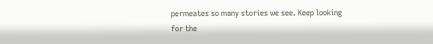permeates so many stories we see. Keep looking for the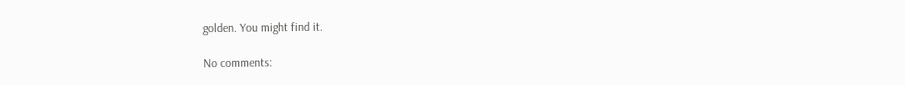golden. You might find it.

No comments: